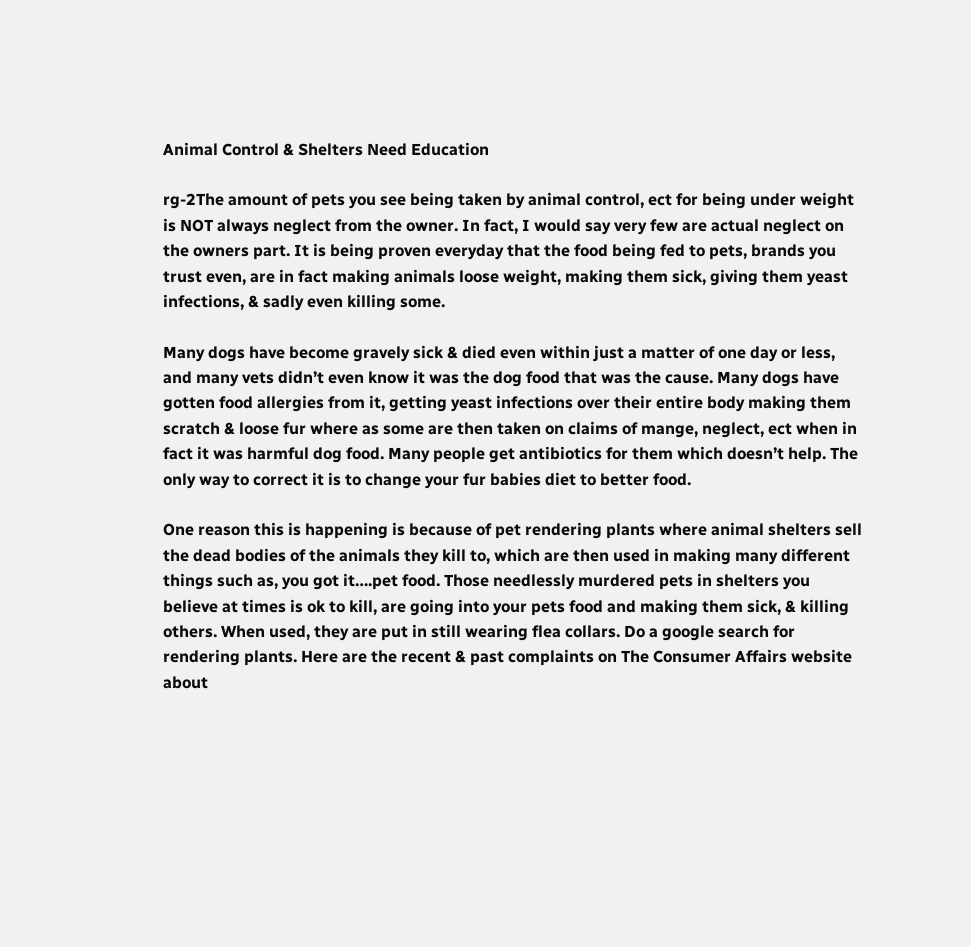Animal Control & Shelters Need Education

rg-2The amount of pets you see being taken by animal control, ect for being under weight is NOT always neglect from the owner. In fact, I would say very few are actual neglect on the owners part. It is being proven everyday that the food being fed to pets, brands you trust even, are in fact making animals loose weight, making them sick, giving them yeast infections, & sadly even killing some.

Many dogs have become gravely sick & died even within just a matter of one day or less, and many vets didn’t even know it was the dog food that was the cause. Many dogs have gotten food allergies from it, getting yeast infections over their entire body making them scratch & loose fur where as some are then taken on claims of mange, neglect, ect when in fact it was harmful dog food. Many people get antibiotics for them which doesn’t help. The only way to correct it is to change your fur babies diet to better food.

One reason this is happening is because of pet rendering plants where animal shelters sell the dead bodies of the animals they kill to, which are then used in making many different things such as, you got it….pet food. Those needlessly murdered pets in shelters you believe at times is ok to kill, are going into your pets food and making them sick, & killing others. When used, they are put in still wearing flea collars. Do a google search for rendering plants. Here are the recent & past complaints on The Consumer Affairs website about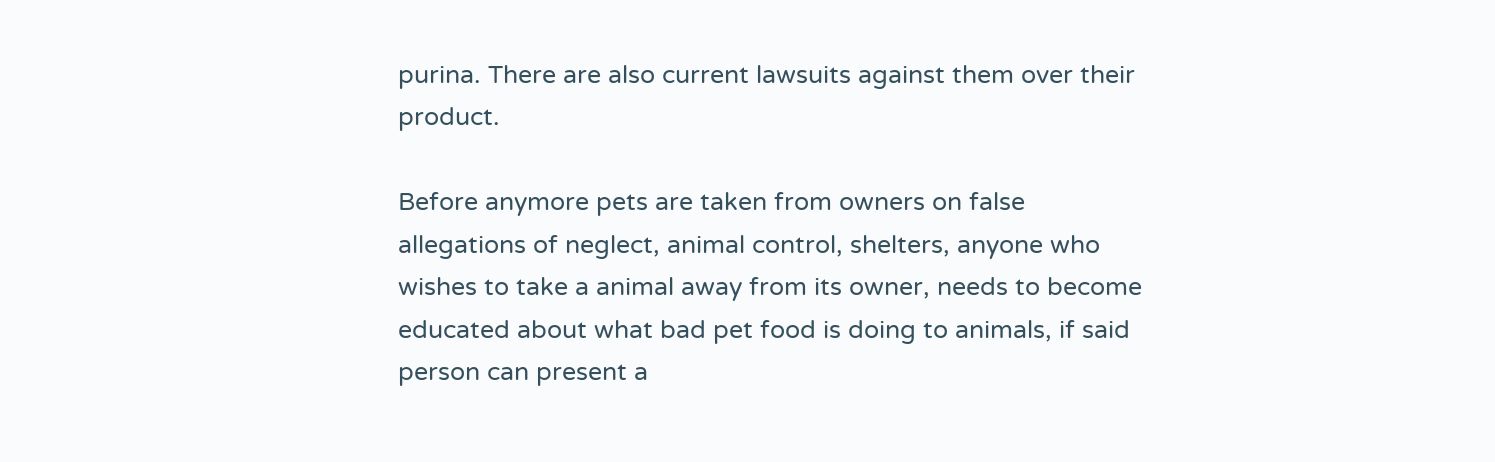purina. There are also current lawsuits against them over their product.

Before anymore pets are taken from owners on false allegations of neglect, animal control, shelters, anyone who wishes to take a animal away from its owner, needs to become educated about what bad pet food is doing to animals, if said person can present a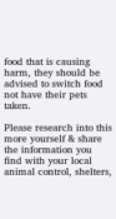food that is causing harm, they should be advised to switch food not have their pets taken.

Please research into this more yourself & share the information you find with your local animal control, shelters,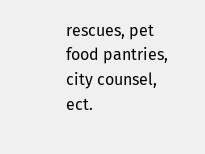rescues, pet food pantries, city counsel, ect.